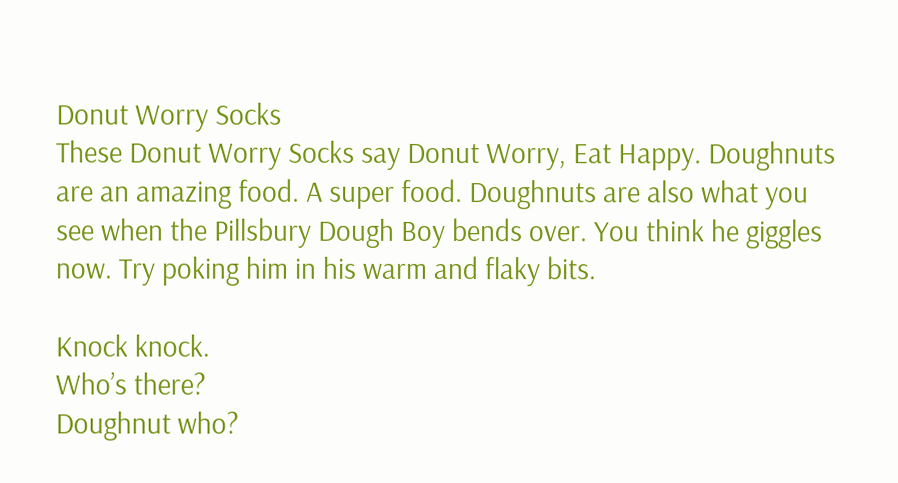Donut Worry Socks
These Donut Worry Socks say Donut Worry, Eat Happy. Doughnuts are an amazing food. A super food. Doughnuts are also what you see when the Pillsbury Dough Boy bends over. You think he giggles now. Try poking him in his warm and flaky bits.

Knock knock.
Who’s there?
Doughnut who?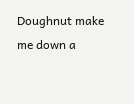Doughnut make me down a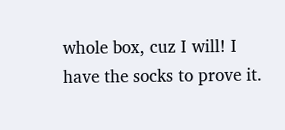whole box, cuz I will! I have the socks to prove it.